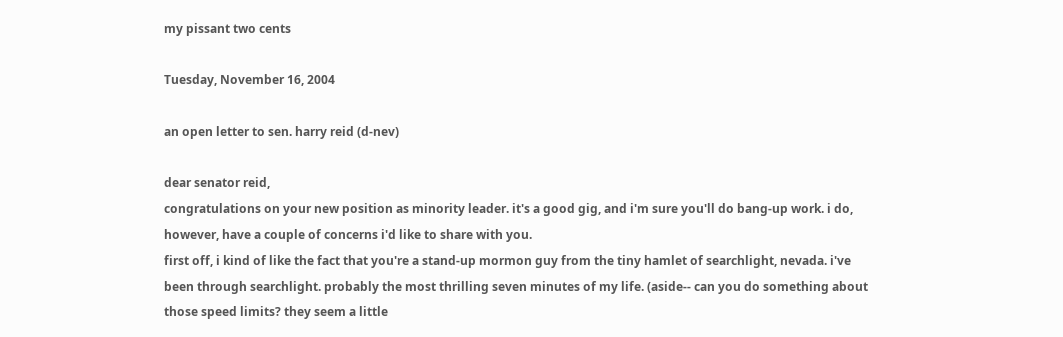my pissant two cents

Tuesday, November 16, 2004

an open letter to sen. harry reid (d-nev)

dear senator reid,
congratulations on your new position as minority leader. it's a good gig, and i'm sure you'll do bang-up work. i do, however, have a couple of concerns i'd like to share with you.
first off, i kind of like the fact that you're a stand-up mormon guy from the tiny hamlet of searchlight, nevada. i've been through searchlight. probably the most thrilling seven minutes of my life. (aside-- can you do something about those speed limits? they seem a little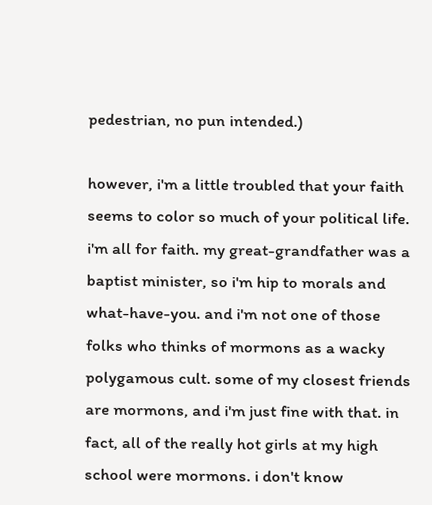pedestrian, no pun intended.)

however, i'm a little troubled that your faith seems to color so much of your political life. i'm all for faith. my great-grandfather was a baptist minister, so i'm hip to morals and what-have-you. and i'm not one of those folks who thinks of mormons as a wacky polygamous cult. some of my closest friends are mormons, and i'm just fine with that. in fact, all of the really hot girls at my high school were mormons. i don't know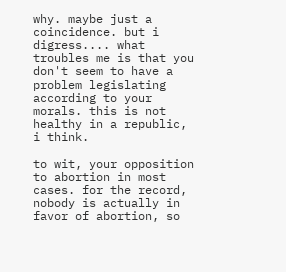why. maybe just a coincidence. but i digress.... what troubles me is that you don't seem to have a problem legislating according to your morals. this is not healthy in a republic, i think.

to wit, your opposition to abortion in most cases. for the record, nobody is actually in favor of abortion, so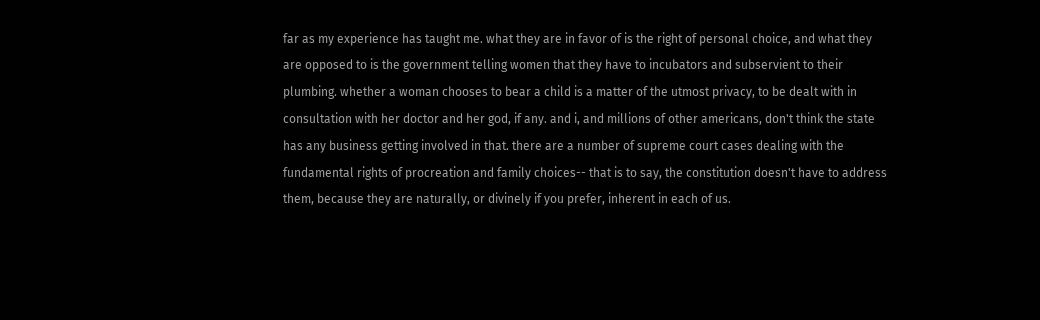far as my experience has taught me. what they are in favor of is the right of personal choice, and what they are opposed to is the government telling women that they have to incubators and subservient to their plumbing. whether a woman chooses to bear a child is a matter of the utmost privacy, to be dealt with in consultation with her doctor and her god, if any. and i, and millions of other americans, don't think the state has any business getting involved in that. there are a number of supreme court cases dealing with the fundamental rights of procreation and family choices-- that is to say, the constitution doesn't have to address them, because they are naturally, or divinely if you prefer, inherent in each of us.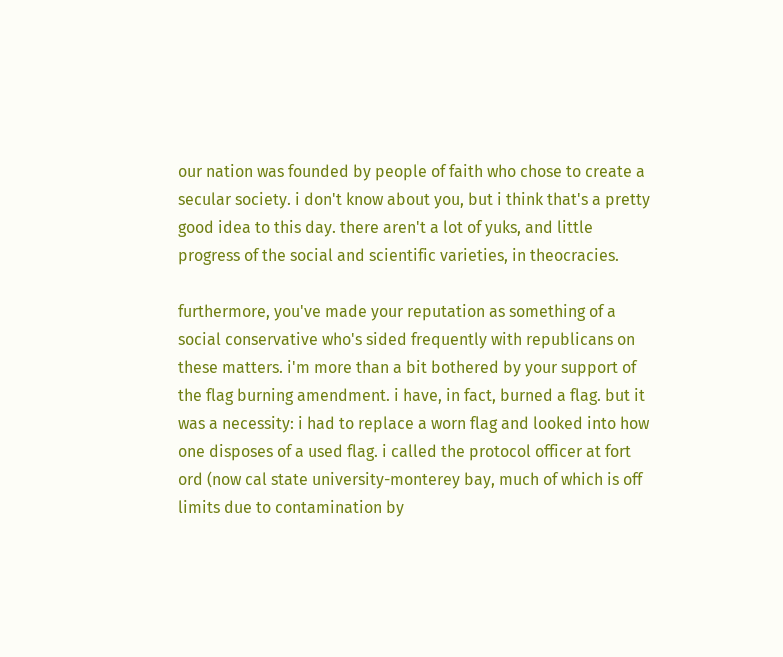our nation was founded by people of faith who chose to create a secular society. i don't know about you, but i think that's a pretty good idea to this day. there aren't a lot of yuks, and little progress of the social and scientific varieties, in theocracies.

furthermore, you've made your reputation as something of a social conservative who's sided frequently with republicans on these matters. i'm more than a bit bothered by your support of the flag burning amendment. i have, in fact, burned a flag. but it was a necessity: i had to replace a worn flag and looked into how one disposes of a used flag. i called the protocol officer at fort ord (now cal state university-monterey bay, much of which is off limits due to contamination by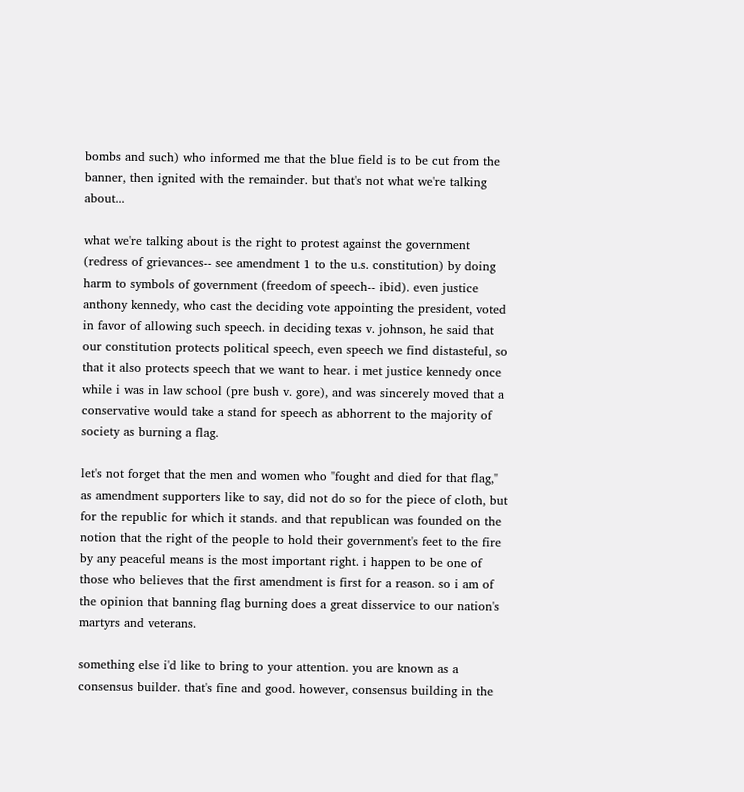bombs and such) who informed me that the blue field is to be cut from the banner, then ignited with the remainder. but that's not what we're talking about...

what we're talking about is the right to protest against the government (redress of grievances-- see amendment 1 to the u.s. constitution) by doing harm to symbols of government (freedom of speech-- ibid). even justice anthony kennedy, who cast the deciding vote appointing the president, voted in favor of allowing such speech. in deciding texas v. johnson, he said that our constitution protects political speech, even speech we find distasteful, so that it also protects speech that we want to hear. i met justice kennedy once while i was in law school (pre bush v. gore), and was sincerely moved that a conservative would take a stand for speech as abhorrent to the majority of society as burning a flag.

let's not forget that the men and women who "fought and died for that flag," as amendment supporters like to say, did not do so for the piece of cloth, but for the republic for which it stands. and that republican was founded on the notion that the right of the people to hold their government's feet to the fire by any peaceful means is the most important right. i happen to be one of those who believes that the first amendment is first for a reason. so i am of the opinion that banning flag burning does a great disservice to our nation's martyrs and veterans.

something else i'd like to bring to your attention. you are known as a consensus builder. that's fine and good. however, consensus building in the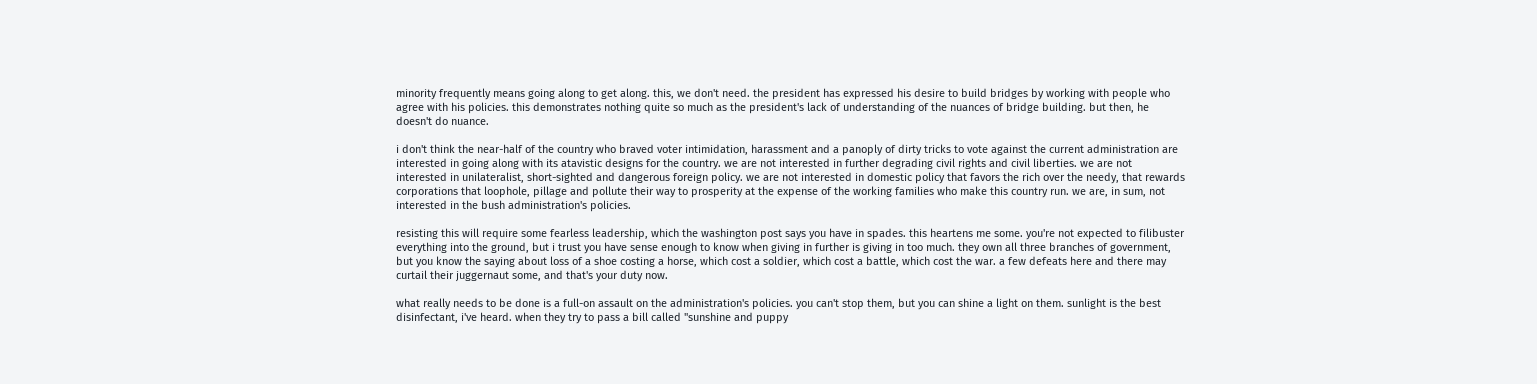minority frequently means going along to get along. this, we don't need. the president has expressed his desire to build bridges by working with people who agree with his policies. this demonstrates nothing quite so much as the president's lack of understanding of the nuances of bridge building. but then, he doesn't do nuance.

i don't think the near-half of the country who braved voter intimidation, harassment and a panoply of dirty tricks to vote against the current administration are interested in going along with its atavistic designs for the country. we are not interested in further degrading civil rights and civil liberties. we are not interested in unilateralist, short-sighted and dangerous foreign policy. we are not interested in domestic policy that favors the rich over the needy, that rewards corporations that loophole, pillage and pollute their way to prosperity at the expense of the working families who make this country run. we are, in sum, not interested in the bush administration's policies.

resisting this will require some fearless leadership, which the washington post says you have in spades. this heartens me some. you're not expected to filibuster everything into the ground, but i trust you have sense enough to know when giving in further is giving in too much. they own all three branches of government, but you know the saying about loss of a shoe costing a horse, which cost a soldier, which cost a battle, which cost the war. a few defeats here and there may curtail their juggernaut some, and that's your duty now.

what really needs to be done is a full-on assault on the administration's policies. you can't stop them, but you can shine a light on them. sunlight is the best disinfectant, i've heard. when they try to pass a bill called "sunshine and puppy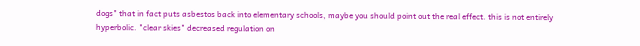dogs" that in fact puts asbestos back into elementary schools, maybe you should point out the real effect. this is not entirely hyperbolic. "clear skies" decreased regulation on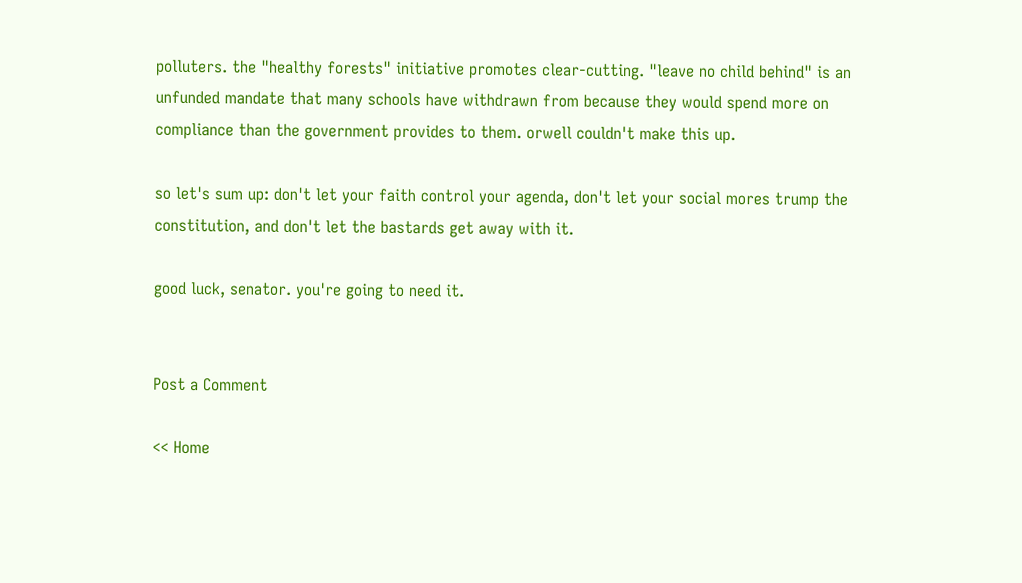polluters. the "healthy forests" initiative promotes clear-cutting. "leave no child behind" is an unfunded mandate that many schools have withdrawn from because they would spend more on compliance than the government provides to them. orwell couldn't make this up.

so let's sum up: don't let your faith control your agenda, don't let your social mores trump the constitution, and don't let the bastards get away with it.

good luck, senator. you're going to need it.


Post a Comment

<< Home